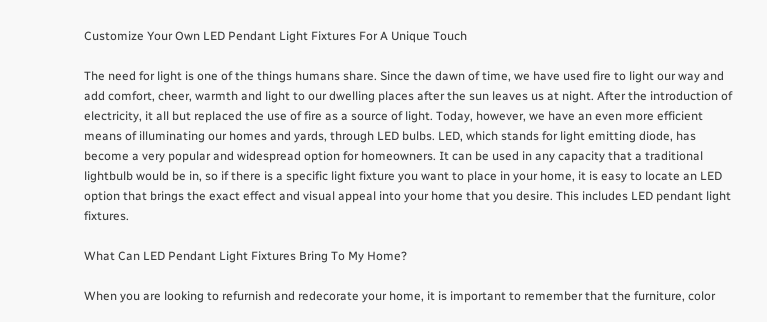Customize Your Own LED Pendant Light Fixtures For A Unique Touch

The need for light is one of the things humans share. Since the dawn of time, we have used fire to light our way and add comfort, cheer, warmth and light to our dwelling places after the sun leaves us at night. After the introduction of electricity, it all but replaced the use of fire as a source of light. Today, however, we have an even more efficient means of illuminating our homes and yards, through LED bulbs. LED, which stands for light emitting diode, has become a very popular and widespread option for homeowners. It can be used in any capacity that a traditional lightbulb would be in, so if there is a specific light fixture you want to place in your home, it is easy to locate an LED option that brings the exact effect and visual appeal into your home that you desire. This includes LED pendant light fixtures.

What Can LED Pendant Light Fixtures Bring To My Home?

When you are looking to refurnish and redecorate your home, it is important to remember that the furniture, color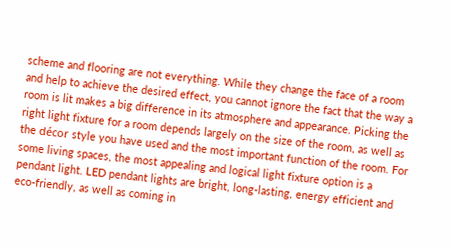scheme and flooring are not everything. While they change the face of a room and help to achieve the desired effect, you cannot ignore the fact that the way a room is lit makes a big difference in its atmosphere and appearance. Picking the right light fixture for a room depends largely on the size of the room, as well as the décor style you have used and the most important function of the room. For some living spaces, the most appealing and logical light fixture option is a pendant light. LED pendant lights are bright, long-lasting, energy efficient and eco-friendly, as well as coming in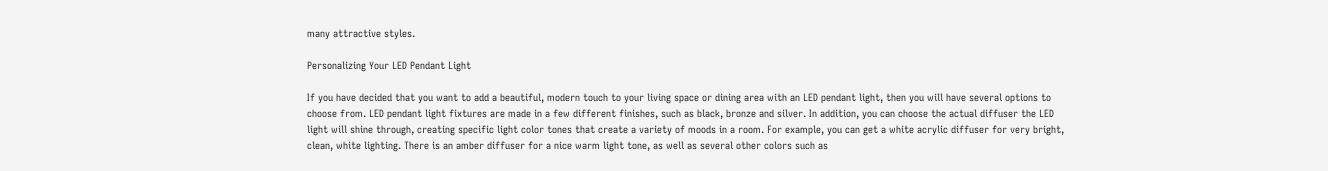many attractive styles.

Personalizing Your LED Pendant Light

If you have decided that you want to add a beautiful, modern touch to your living space or dining area with an LED pendant light, then you will have several options to choose from. LED pendant light fixtures are made in a few different finishes, such as black, bronze and silver. In addition, you can choose the actual diffuser the LED light will shine through, creating specific light color tones that create a variety of moods in a room. For example, you can get a white acrylic diffuser for very bright, clean, white lighting. There is an amber diffuser for a nice warm light tone, as well as several other colors such as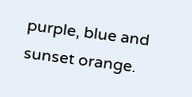purple, blue and sunset orange.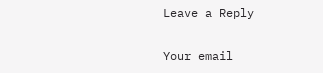Leave a Reply

Your email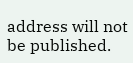address will not be published.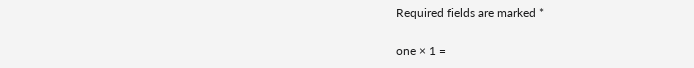Required fields are marked *

one × 1 =